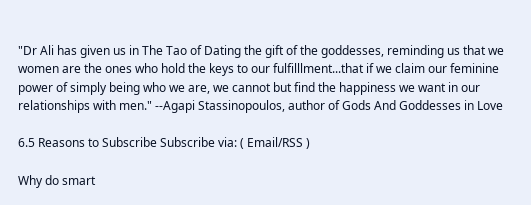"Dr Ali has given us in The Tao of Dating the gift of the goddesses, reminding us that we women are the ones who hold the keys to our fulfilllment...that if we claim our feminine power of simply being who we are, we cannot but find the happiness we want in our relationships with men." --Agapi Stassinopoulos, author of Gods And Goddesses in Love

6.5 Reasons to Subscribe Subscribe via: ( Email/RSS )

Why do smart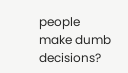people make dumb decisions?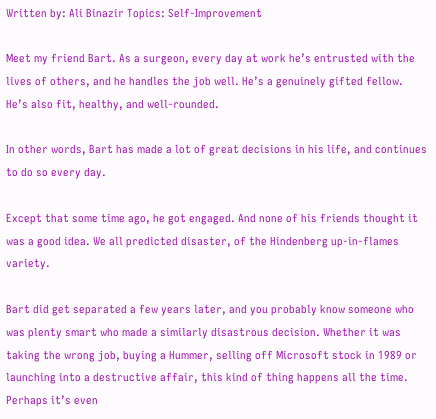Written by: Ali Binazir Topics: Self-Improvement

Meet my friend Bart. As a surgeon, every day at work he’s entrusted with the lives of others, and he handles the job well. He’s a genuinely gifted fellow. He’s also fit, healthy, and well-rounded.

In other words, Bart has made a lot of great decisions in his life, and continues to do so every day.

Except that some time ago, he got engaged. And none of his friends thought it was a good idea. We all predicted disaster, of the Hindenberg up-in-flames variety.

Bart did get separated a few years later, and you probably know someone who was plenty smart who made a similarly disastrous decision. Whether it was taking the wrong job, buying a Hummer, selling off Microsoft stock in 1989 or launching into a destructive affair, this kind of thing happens all the time. Perhaps it’s even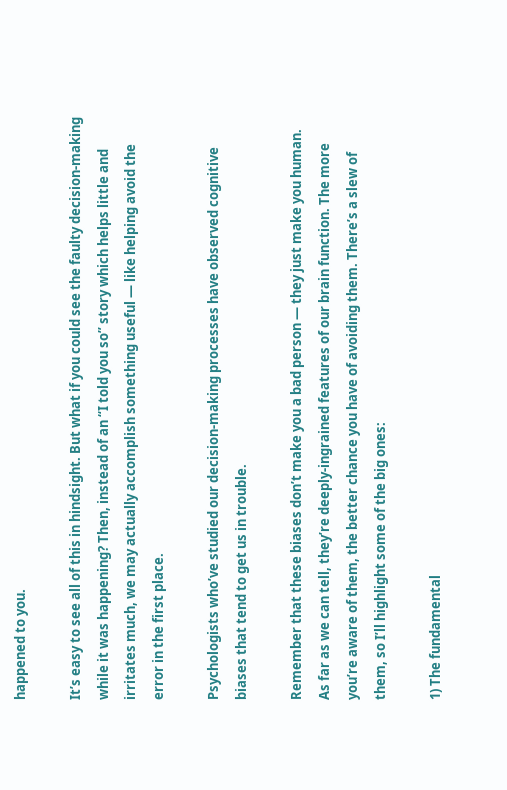happened to you.

It’s easy to see all of this in hindsight. But what if you could see the faulty decision-making while it was happening? Then, instead of an “I told you so” story which helps little and irritates much, we may actually accomplish something useful — like helping avoid the error in the first place.

Psychologists who’ve studied our decision-making processes have observed cognitive biases that tend to get us in trouble.

Remember that these biases don’t make you a bad person — they just make you human. As far as we can tell, they’re deeply-ingrained features of our brain function. The more you’re aware of them, the better chance you have of avoiding them. There’s a slew of them, so I’ll highlight some of the big ones:

1) The fundamental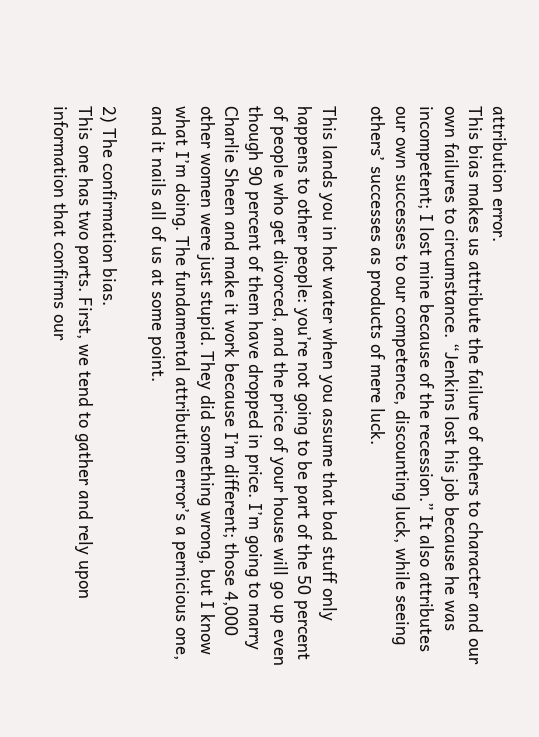attribution error.
This bias makes us attribute the failure of others to character and our own failures to circumstance. “Jenkins lost his job because he was incompetent; I lost mine because of the recession.” It also attributes our own successes to our competence, discounting luck, while seeing others’ successes as products of mere luck.

This lands you in hot water when you assume that bad stuff only happens to other people: you’re not going to be part of the 50 percent of people who get divorced, and the price of your house will go up even though 90 percent of them have dropped in price. I’m going to marry Charlie Sheen and make it work because I’m different; those 4,000 other women were just stupid. They did something wrong, but I know what I’m doing. The fundamental attribution error’s a pernicious one, and it nails all of us at some point.

2) The confirmation bias.
This one has two parts. First, we tend to gather and rely upon information that confirms our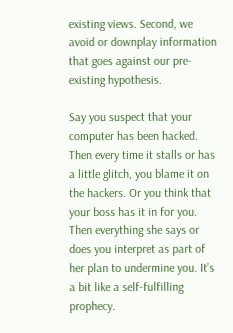existing views. Second, we avoid or downplay information that goes against our pre-existing hypothesis.

Say you suspect that your computer has been hacked. Then every time it stalls or has a little glitch, you blame it on the hackers. Or you think that your boss has it in for you. Then everything she says or does you interpret as part of her plan to undermine you. It’s a bit like a self-fulfilling prophecy.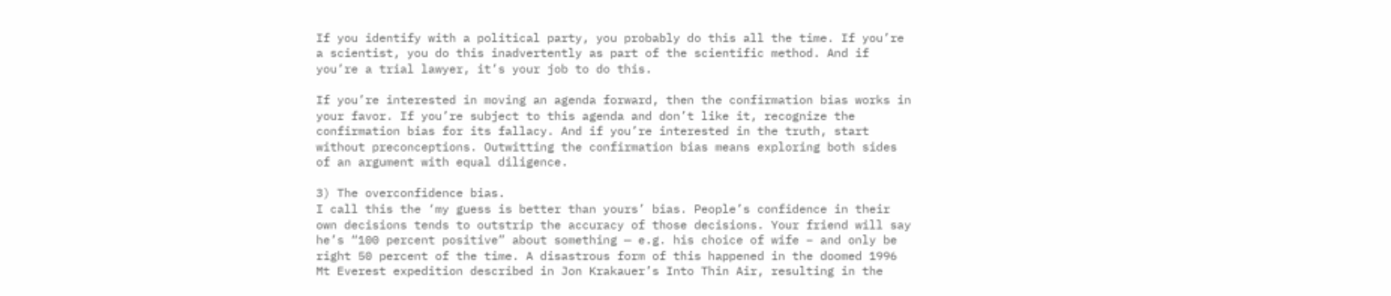If you identify with a political party, you probably do this all the time. If you’re a scientist, you do this inadvertently as part of the scientific method. And if you’re a trial lawyer, it’s your job to do this.

If you’re interested in moving an agenda forward, then the confirmation bias works in your favor. If you’re subject to this agenda and don’t like it, recognize the confirmation bias for its fallacy. And if you’re interested in the truth, start without preconceptions. Outwitting the confirmation bias means exploring both sides of an argument with equal diligence.

3) The overconfidence bias.
I call this the ‘my guess is better than yours’ bias. People’s confidence in their own decisions tends to outstrip the accuracy of those decisions. Your friend will say he’s “100 percent positive” about something — e.g. his choice of wife – and only be right 50 percent of the time. A disastrous form of this happened in the doomed 1996 Mt Everest expedition described in Jon Krakauer’s Into Thin Air, resulting in the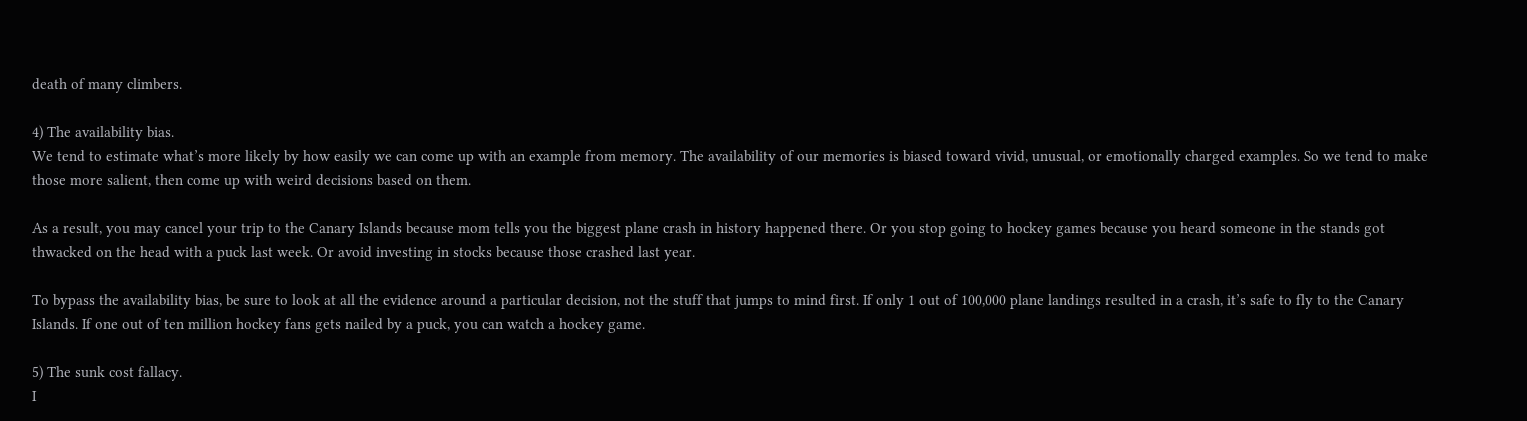death of many climbers.

4) The availability bias.
We tend to estimate what’s more likely by how easily we can come up with an example from memory. The availability of our memories is biased toward vivid, unusual, or emotionally charged examples. So we tend to make those more salient, then come up with weird decisions based on them.

As a result, you may cancel your trip to the Canary Islands because mom tells you the biggest plane crash in history happened there. Or you stop going to hockey games because you heard someone in the stands got thwacked on the head with a puck last week. Or avoid investing in stocks because those crashed last year.

To bypass the availability bias, be sure to look at all the evidence around a particular decision, not the stuff that jumps to mind first. If only 1 out of 100,000 plane landings resulted in a crash, it’s safe to fly to the Canary Islands. If one out of ten million hockey fans gets nailed by a puck, you can watch a hockey game.

5) The sunk cost fallacy.
I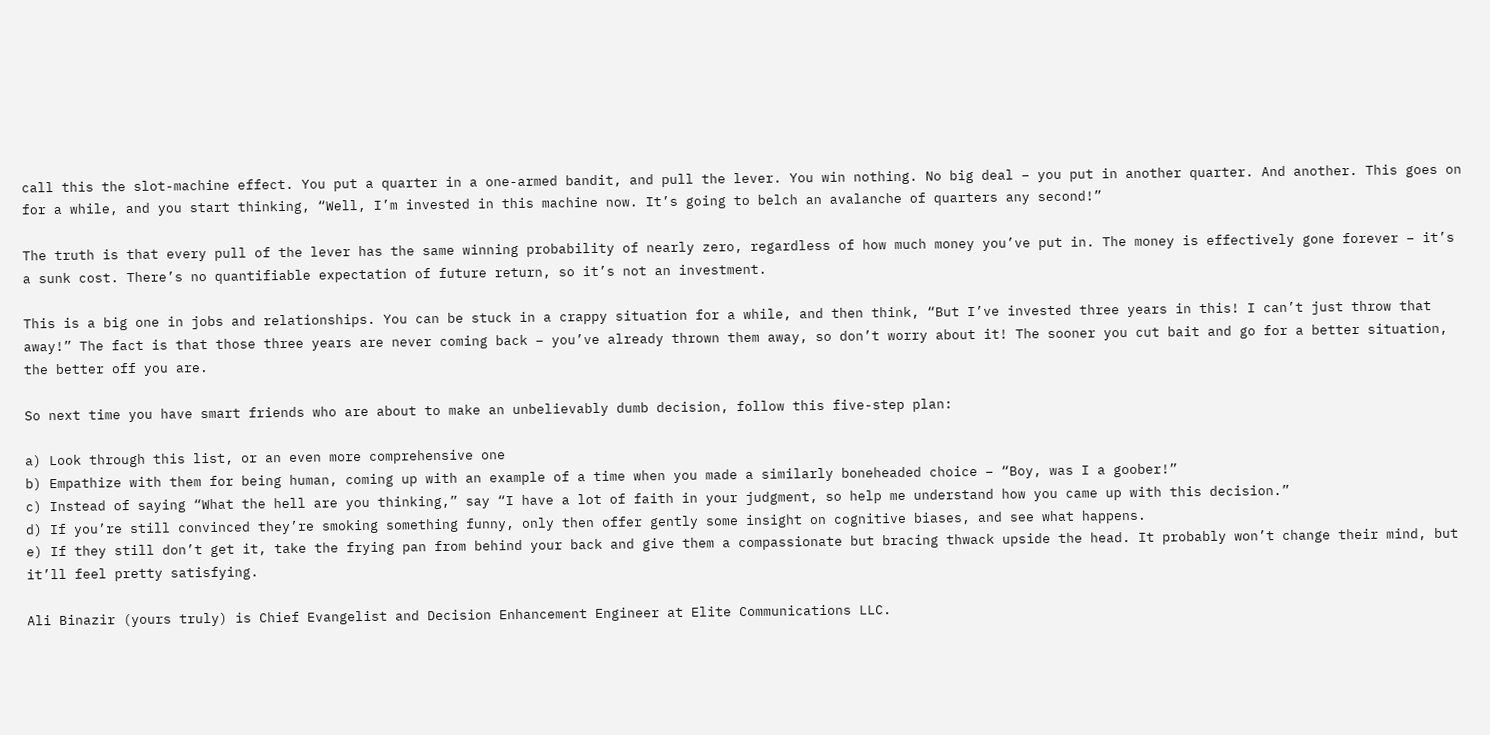call this the slot-machine effect. You put a quarter in a one-armed bandit, and pull the lever. You win nothing. No big deal – you put in another quarter. And another. This goes on for a while, and you start thinking, “Well, I’m invested in this machine now. It’s going to belch an avalanche of quarters any second!”

The truth is that every pull of the lever has the same winning probability of nearly zero, regardless of how much money you’ve put in. The money is effectively gone forever – it’s a sunk cost. There’s no quantifiable expectation of future return, so it’s not an investment.

This is a big one in jobs and relationships. You can be stuck in a crappy situation for a while, and then think, “But I’ve invested three years in this! I can’t just throw that away!” The fact is that those three years are never coming back – you’ve already thrown them away, so don’t worry about it! The sooner you cut bait and go for a better situation, the better off you are.

So next time you have smart friends who are about to make an unbelievably dumb decision, follow this five-step plan:

a) Look through this list, or an even more comprehensive one
b) Empathize with them for being human, coming up with an example of a time when you made a similarly boneheaded choice – “Boy, was I a goober!”
c) Instead of saying “What the hell are you thinking,” say “I have a lot of faith in your judgment, so help me understand how you came up with this decision.”
d) If you’re still convinced they’re smoking something funny, only then offer gently some insight on cognitive biases, and see what happens.
e) If they still don’t get it, take the frying pan from behind your back and give them a compassionate but bracing thwack upside the head. It probably won’t change their mind, but it’ll feel pretty satisfying.

Ali Binazir (yours truly) is Chief Evangelist and Decision Enhancement Engineer at Elite Communications LLC.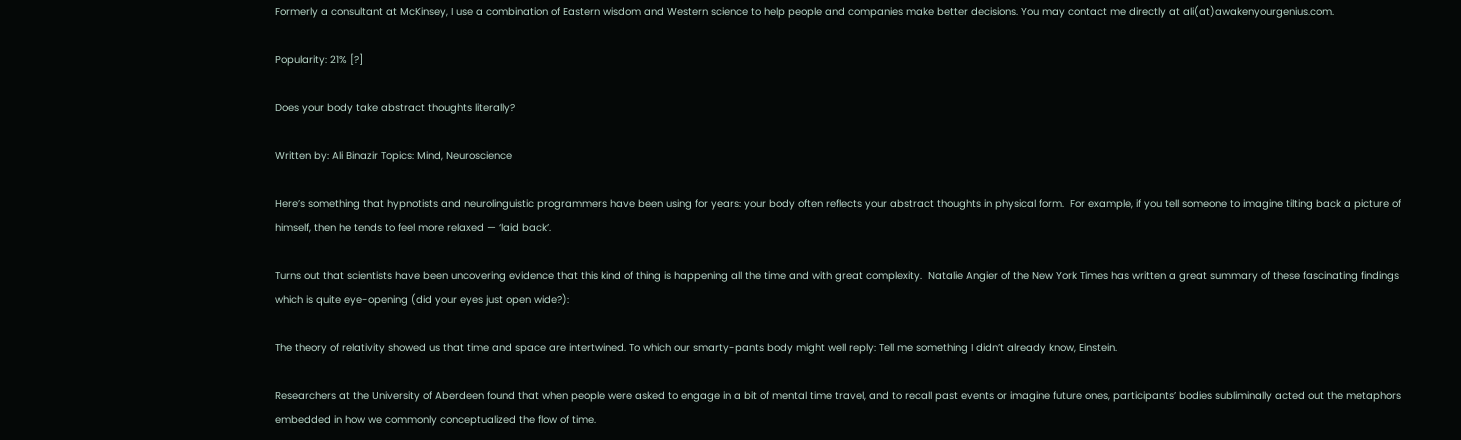Formerly a consultant at McKinsey, I use a combination of Eastern wisdom and Western science to help people and companies make better decisions. You may contact me directly at ali(at)awakenyourgenius.com.

Popularity: 21% [?]

Does your body take abstract thoughts literally?

Written by: Ali Binazir Topics: Mind, Neuroscience

Here’s something that hypnotists and neurolinguistic programmers have been using for years: your body often reflects your abstract thoughts in physical form.  For example, if you tell someone to imagine tilting back a picture of himself, then he tends to feel more relaxed — ‘laid back’.

Turns out that scientists have been uncovering evidence that this kind of thing is happening all the time and with great complexity.  Natalie Angier of the New York Times has written a great summary of these fascinating findings which is quite eye-opening (did your eyes just open wide?):

The theory of relativity showed us that time and space are intertwined. To which our smarty-pants body might well reply: Tell me something I didn’t already know, Einstein.

Researchers at the University of Aberdeen found that when people were asked to engage in a bit of mental time travel, and to recall past events or imagine future ones, participants’ bodies subliminally acted out the metaphors embedded in how we commonly conceptualized the flow of time.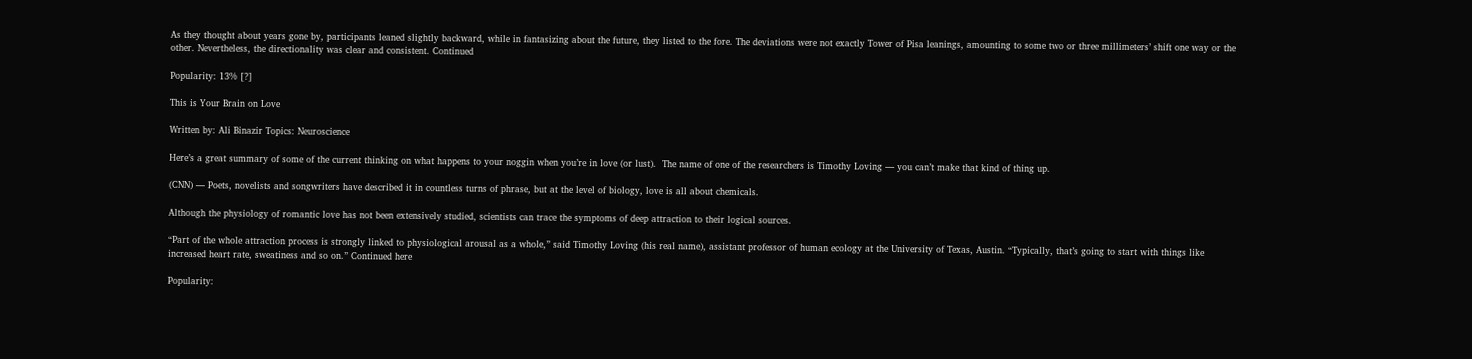As they thought about years gone by, participants leaned slightly backward, while in fantasizing about the future, they listed to the fore. The deviations were not exactly Tower of Pisa leanings, amounting to some two or three millimeters’ shift one way or the other. Nevertheless, the directionality was clear and consistent. Continued

Popularity: 13% [?]

This is Your Brain on Love

Written by: Ali Binazir Topics: Neuroscience

Here’s a great summary of some of the current thinking on what happens to your noggin when you’re in love (or lust).  The name of one of the researchers is Timothy Loving — you can’t make that kind of thing up.

(CNN) — Poets, novelists and songwriters have described it in countless turns of phrase, but at the level of biology, love is all about chemicals.

Although the physiology of romantic love has not been extensively studied, scientists can trace the symptoms of deep attraction to their logical sources.

“Part of the whole attraction process is strongly linked to physiological arousal as a whole,” said Timothy Loving (his real name), assistant professor of human ecology at the University of Texas, Austin. “Typically, that’s going to start with things like increased heart rate, sweatiness and so on.” Continued here

Popularity: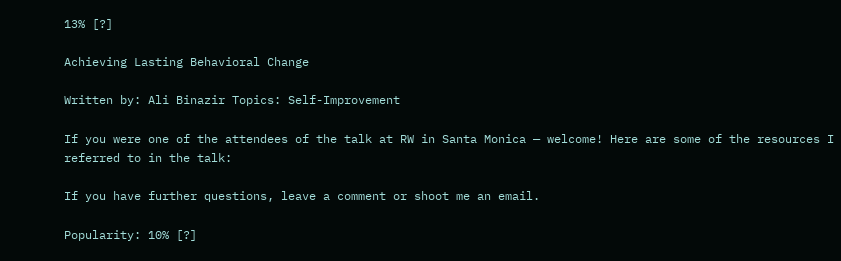13% [?]

Achieving Lasting Behavioral Change

Written by: Ali Binazir Topics: Self-Improvement

If you were one of the attendees of the talk at RW in Santa Monica — welcome! Here are some of the resources I referred to in the talk:

If you have further questions, leave a comment or shoot me an email.

Popularity: 10% [?]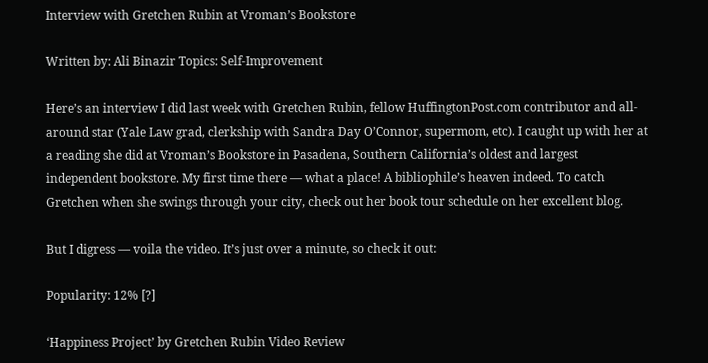Interview with Gretchen Rubin at Vroman’s Bookstore

Written by: Ali Binazir Topics: Self-Improvement

Here’s an interview I did last week with Gretchen Rubin, fellow HuffingtonPost.com contributor and all-around star (Yale Law grad, clerkship with Sandra Day O’Connor, supermom, etc). I caught up with her at a reading she did at Vroman’s Bookstore in Pasadena, Southern California’s oldest and largest independent bookstore. My first time there — what a place! A bibliophile’s heaven indeed. To catch Gretchen when she swings through your city, check out her book tour schedule on her excellent blog.

But I digress — voila the video. It’s just over a minute, so check it out:

Popularity: 12% [?]

‘Happiness Project’ by Gretchen Rubin Video Review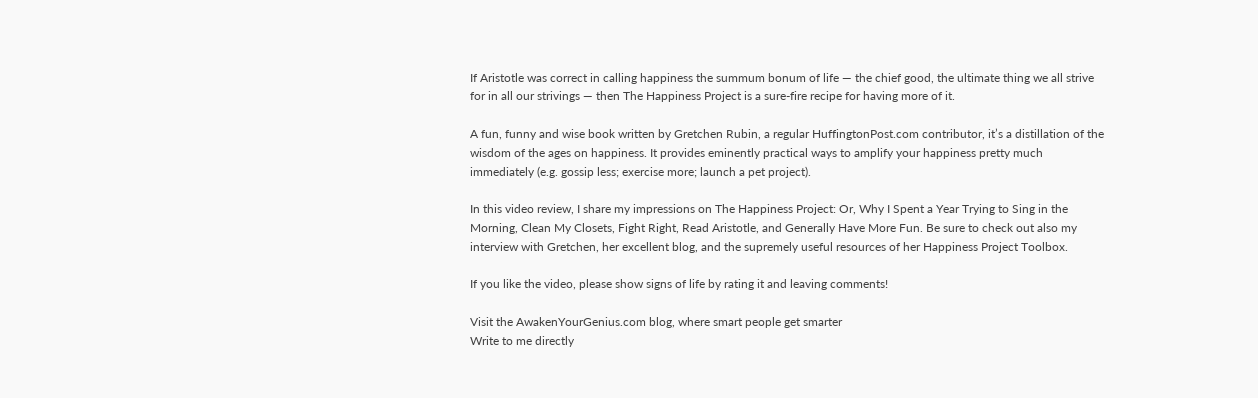If Aristotle was correct in calling happiness the summum bonum of life — the chief good, the ultimate thing we all strive for in all our strivings — then The Happiness Project is a sure-fire recipe for having more of it.

A fun, funny and wise book written by Gretchen Rubin, a regular HuffingtonPost.com contributor, it’s a distillation of the wisdom of the ages on happiness. It provides eminently practical ways to amplify your happiness pretty much immediately (e.g. gossip less; exercise more; launch a pet project).

In this video review, I share my impressions on The Happiness Project: Or, Why I Spent a Year Trying to Sing in the Morning, Clean My Closets, Fight Right, Read Aristotle, and Generally Have More Fun. Be sure to check out also my interview with Gretchen, her excellent blog, and the supremely useful resources of her Happiness Project Toolbox.

If you like the video, please show signs of life by rating it and leaving comments!

Visit the AwakenYourGenius.com blog, where smart people get smarter
Write to me directly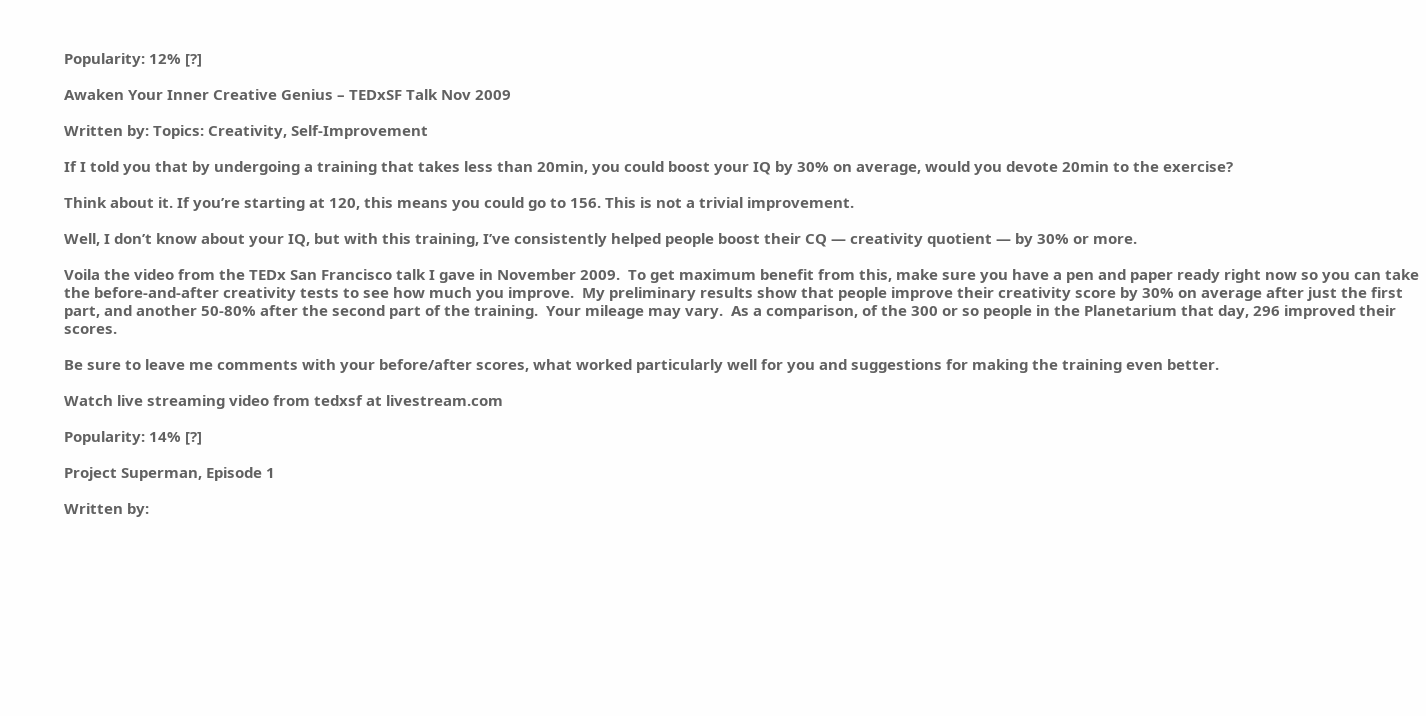Popularity: 12% [?]

Awaken Your Inner Creative Genius – TEDxSF Talk Nov 2009

Written by: Topics: Creativity, Self-Improvement

If I told you that by undergoing a training that takes less than 20min, you could boost your IQ by 30% on average, would you devote 20min to the exercise?

Think about it. If you’re starting at 120, this means you could go to 156. This is not a trivial improvement.

Well, I don’t know about your IQ, but with this training, I’ve consistently helped people boost their CQ — creativity quotient — by 30% or more.

Voila the video from the TEDx San Francisco talk I gave in November 2009.  To get maximum benefit from this, make sure you have a pen and paper ready right now so you can take the before-and-after creativity tests to see how much you improve.  My preliminary results show that people improve their creativity score by 30% on average after just the first part, and another 50-80% after the second part of the training.  Your mileage may vary.  As a comparison, of the 300 or so people in the Planetarium that day, 296 improved their scores.

Be sure to leave me comments with your before/after scores, what worked particularly well for you and suggestions for making the training even better.

Watch live streaming video from tedxsf at livestream.com

Popularity: 14% [?]

Project Superman, Episode 1

Written by: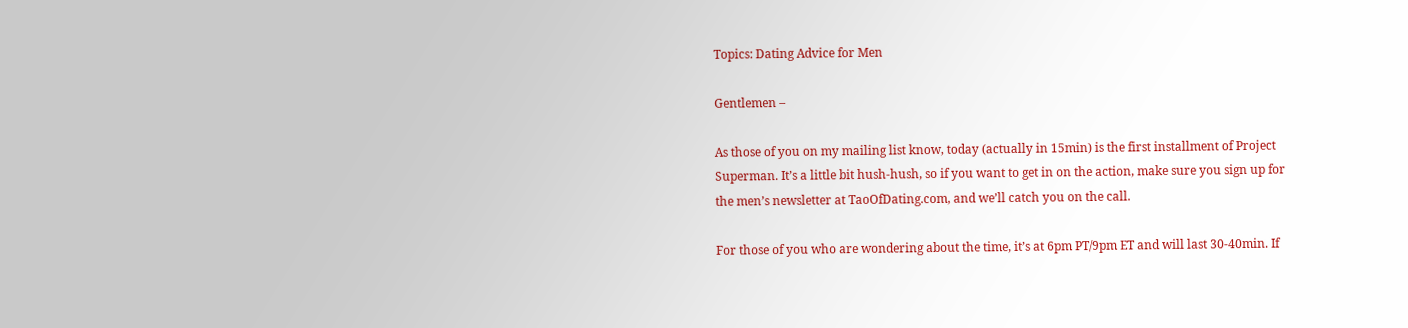Topics: Dating Advice for Men

Gentlemen –

As those of you on my mailing list know, today (actually in 15min) is the first installment of Project Superman. It’s a little bit hush-hush, so if you want to get in on the action, make sure you sign up for the men’s newsletter at TaoOfDating.com, and we’ll catch you on the call.

For those of you who are wondering about the time, it’s at 6pm PT/9pm ET and will last 30-40min. If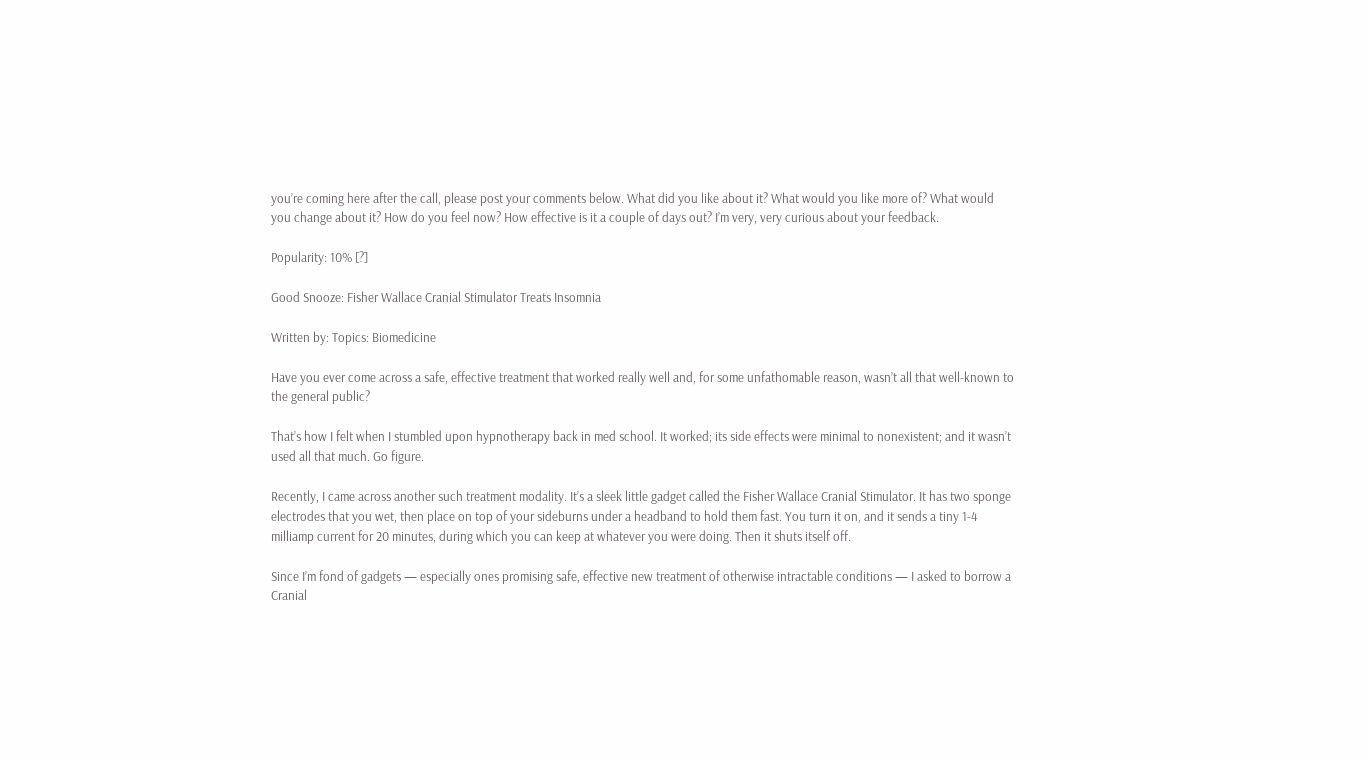you’re coming here after the call, please post your comments below. What did you like about it? What would you like more of? What would you change about it? How do you feel now? How effective is it a couple of days out? I’m very, very curious about your feedback.

Popularity: 10% [?]

Good Snooze: Fisher Wallace Cranial Stimulator Treats Insomnia

Written by: Topics: Biomedicine

Have you ever come across a safe, effective treatment that worked really well and, for some unfathomable reason, wasn’t all that well-known to the general public?

That’s how I felt when I stumbled upon hypnotherapy back in med school. It worked; its side effects were minimal to nonexistent; and it wasn’t used all that much. Go figure.

Recently, I came across another such treatment modality. It’s a sleek little gadget called the Fisher Wallace Cranial Stimulator. It has two sponge electrodes that you wet, then place on top of your sideburns under a headband to hold them fast. You turn it on, and it sends a tiny 1-4 milliamp current for 20 minutes, during which you can keep at whatever you were doing. Then it shuts itself off.

Since I’m fond of gadgets — especially ones promising safe, effective new treatment of otherwise intractable conditions — I asked to borrow a Cranial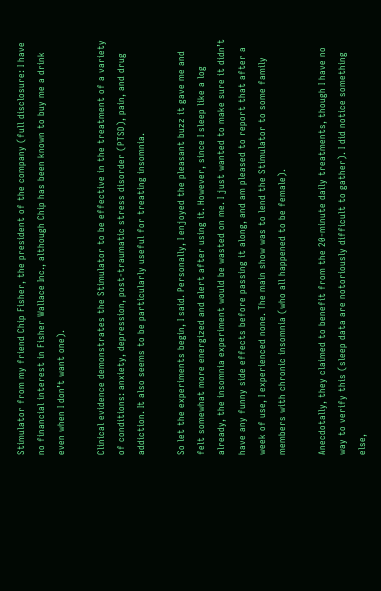Stimulator from my friend Chip Fisher, the president of the company (full disclosure: I have no financial interest in Fisher Wallace Inc., although Chip has been known to buy me a drink even when I don’t want one).

Clinical evidence demonstrates the Stimulator to be effective in the treatment of a variety of conditions: anxiety, depression, post-traumatic stress disorder (PTSD), pain, and drug addiction. It also seems to be particularly useful for treating insomnia.

So let the experiments begin, I said. Personally, I enjoyed the pleasant buzz it gave me and felt somewhat more energized and alert after using it. However, since I sleep like a log already, the insomnia experiment would be wasted on me. I just wanted to make sure it didn’t have any funny side effects before passing it along, and am pleased to report that after a week of use, I experienced none. The main show was to lend the Stimulator to some family members with chronic insomnia (who all happened to be female).

Anecdotally, they claimed to benefit from the 20-minute daily treatments, though I have no way to verify this (sleep data are notoriously difficult to gather). I did notice something else,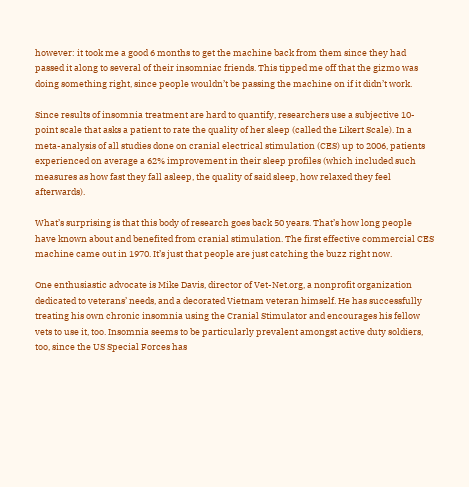however: it took me a good 6 months to get the machine back from them since they had passed it along to several of their insomniac friends. This tipped me off that the gizmo was doing something right, since people wouldn’t be passing the machine on if it didn’t work.

Since results of insomnia treatment are hard to quantify, researchers use a subjective 10-point scale that asks a patient to rate the quality of her sleep (called the Likert Scale). In a meta-analysis of all studies done on cranial electrical stimulation (CES) up to 2006, patients experienced on average a 62% improvement in their sleep profiles (which included such measures as how fast they fall asleep, the quality of said sleep, how relaxed they feel afterwards).

What’s surprising is that this body of research goes back 50 years. That’s how long people have known about and benefited from cranial stimulation. The first effective commercial CES machine came out in 1970. It’s just that people are just catching the buzz right now.

One enthusiastic advocate is Mike Davis, director of Vet-Net.org, a nonprofit organization dedicated to veterans’ needs, and a decorated Vietnam veteran himself. He has successfully treating his own chronic insomnia using the Cranial Stimulator and encourages his fellow vets to use it, too. Insomnia seems to be particularly prevalent amongst active duty soldiers, too, since the US Special Forces has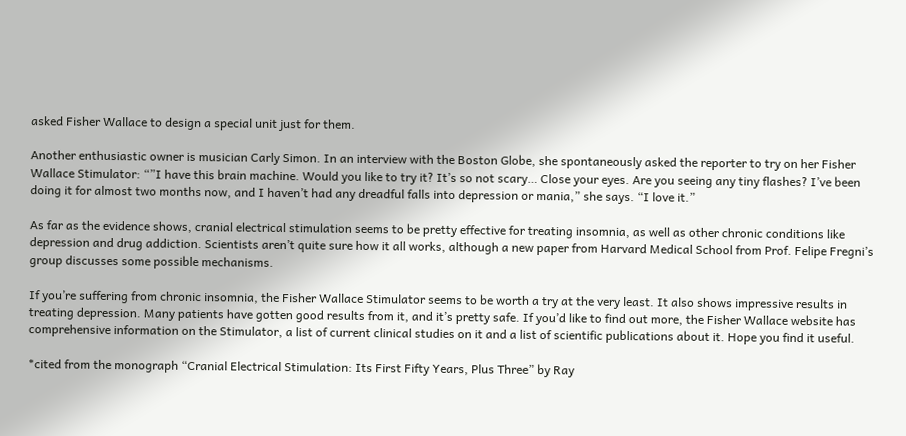asked Fisher Wallace to design a special unit just for them.

Another enthusiastic owner is musician Carly Simon. In an interview with the Boston Globe, she spontaneously asked the reporter to try on her Fisher Wallace Stimulator: “”I have this brain machine. Would you like to try it? It’s so not scary… Close your eyes. Are you seeing any tiny flashes? I’ve been doing it for almost two months now, and I haven’t had any dreadful falls into depression or mania,” she says. “I love it.”

As far as the evidence shows, cranial electrical stimulation seems to be pretty effective for treating insomnia, as well as other chronic conditions like depression and drug addiction. Scientists aren’t quite sure how it all works, although a new paper from Harvard Medical School from Prof. Felipe Fregni’s group discusses some possible mechanisms.

If you’re suffering from chronic insomnia, the Fisher Wallace Stimulator seems to be worth a try at the very least. It also shows impressive results in treating depression. Many patients have gotten good results from it, and it’s pretty safe. If you’d like to find out more, the Fisher Wallace website has comprehensive information on the Stimulator, a list of current clinical studies on it and a list of scientific publications about it. Hope you find it useful.

*cited from the monograph “Cranial Electrical Stimulation: Its First Fifty Years, Plus Three” by Ray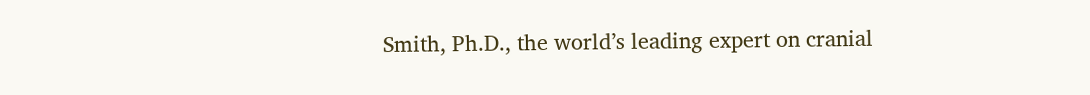Smith, Ph.D., the world’s leading expert on cranial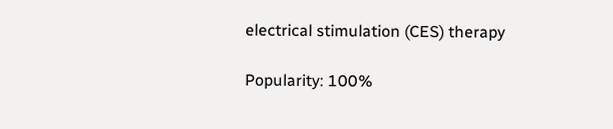electrical stimulation (CES) therapy

Popularity: 100%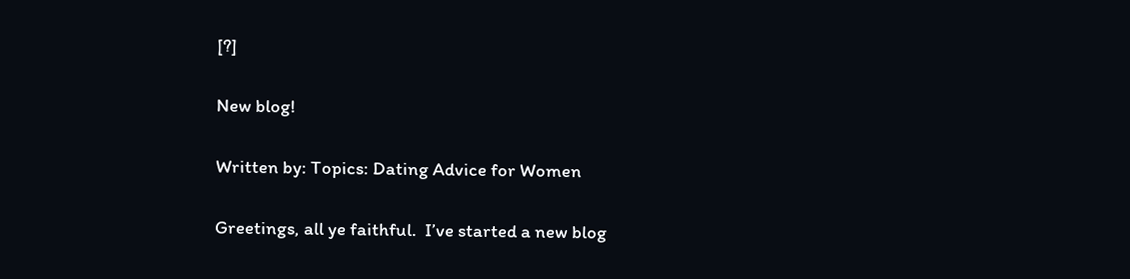[?]

New blog!

Written by: Topics: Dating Advice for Women

Greetings, all ye faithful.  I’ve started a new blog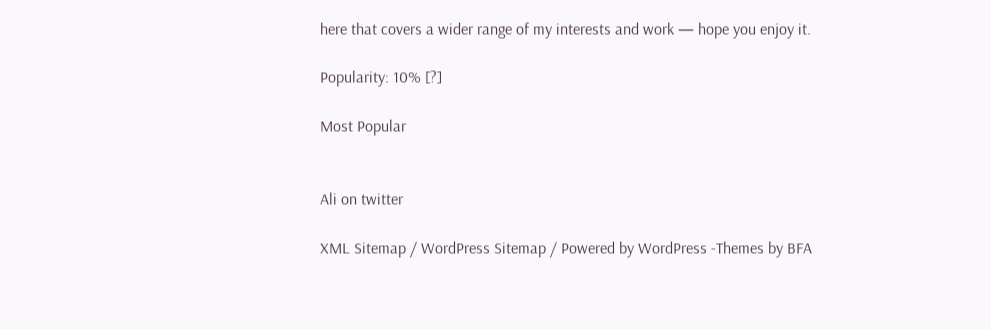here that covers a wider range of my interests and work — hope you enjoy it.

Popularity: 10% [?]

Most Popular


Ali on twitter

XML Sitemap / WordPress Sitemap / Powered by WordPress -Themes by BFA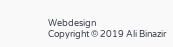Webdesign                                                                          Copyright © 2019 Ali Binazir